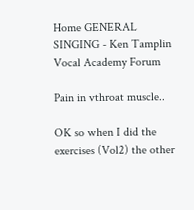Home GENERAL SINGING - Ken Tamplin Vocal Academy Forum

Pain in vthroat muscle..

OK so when I did the exercises (Vol2) the other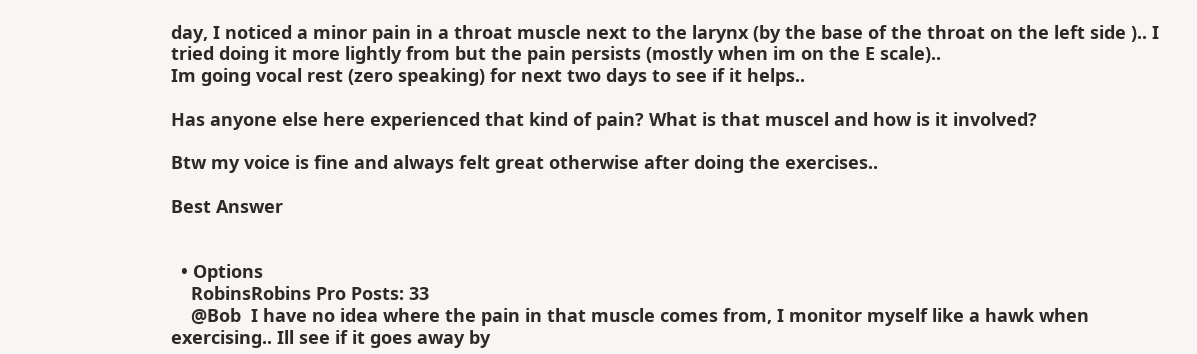day, I noticed a minor pain in a throat muscle next to the larynx (by the base of the throat on the left side ).. I tried doing it more lightly from but the pain persists (mostly when im on the E scale)..
Im going vocal rest (zero speaking) for next two days to see if it helps..

Has anyone else here experienced that kind of pain? What is that muscel and how is it involved?

Btw my voice is fine and always felt great otherwise after doing the exercises..

Best Answer


  • Options
    RobinsRobins Pro Posts: 33
    @Bob  I have no idea where the pain in that muscle comes from, I monitor myself like a hawk when exercising.. Ill see if it goes away by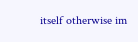itself otherwise im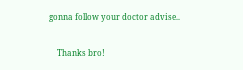gonna follow your doctor advise..

    Thanks bro!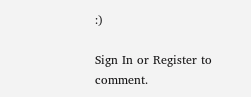:)

Sign In or Register to comment.